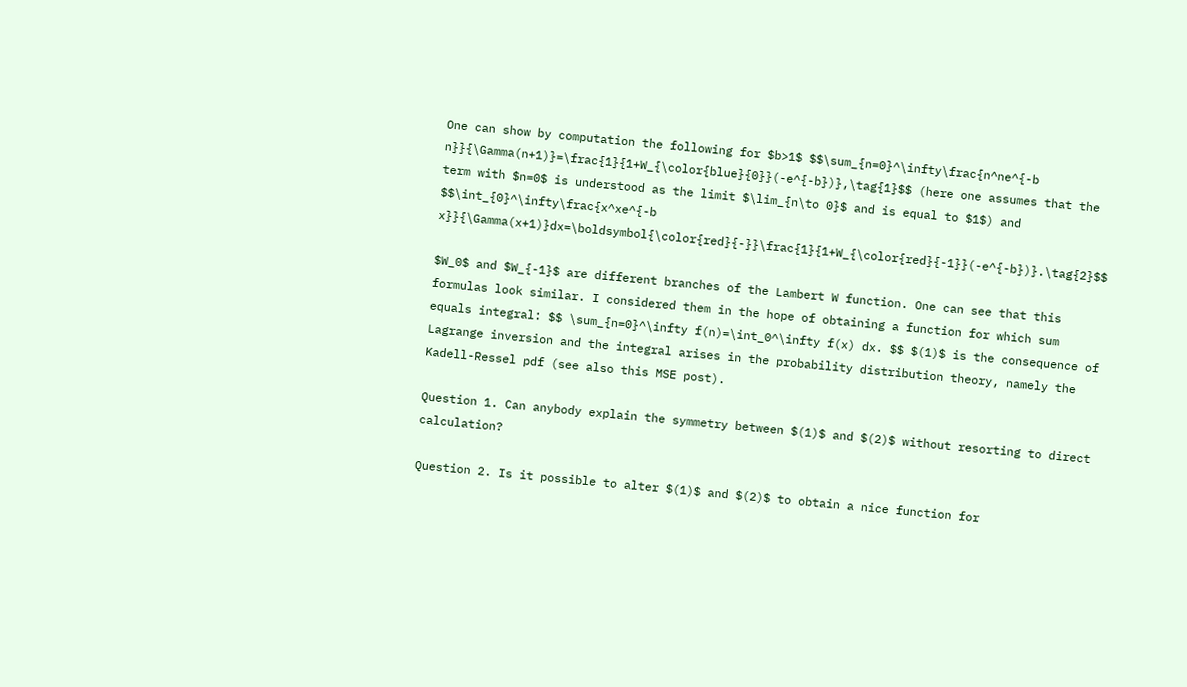One can show by computation the following for $b>1$ $$\sum_{n=0}^\infty\frac{n^ne^{-b n}}{\Gamma(n+1)}=\frac{1}{1+W_{\color{blue}{0}}(-e^{-b})},\tag{1}$$ (here one assumes that the term with $n=0$ is understood as the limit $\lim_{n\to 0}$ and is equal to $1$) and $$\int_{0}^\infty\frac{x^xe^{-b x}}{\Gamma(x+1)}dx=\boldsymbol{\color{red}{-}}\frac{1}{1+W_{\color{red}{-1}}(-e^{-b})}.\tag{2}$$

$W_0$ and $W_{-1}$ are different branches of the Lambert W function. One can see that this formulas look similar. I considered them in the hope of obtaining a function for which sum equals integral: $$ \sum_{n=0}^\infty f(n)=\int_0^\infty f(x) dx. $$ $(1)$ is the consequence of Lagrange inversion and the integral arises in the probability distribution theory, namely the Kadell-Ressel pdf (see also this MSE post).

Question 1. Can anybody explain the symmetry between $(1)$ and $(2)$ without resorting to direct calculation?

Question 2. Is it possible to alter $(1)$ and $(2)$ to obtain a nice function for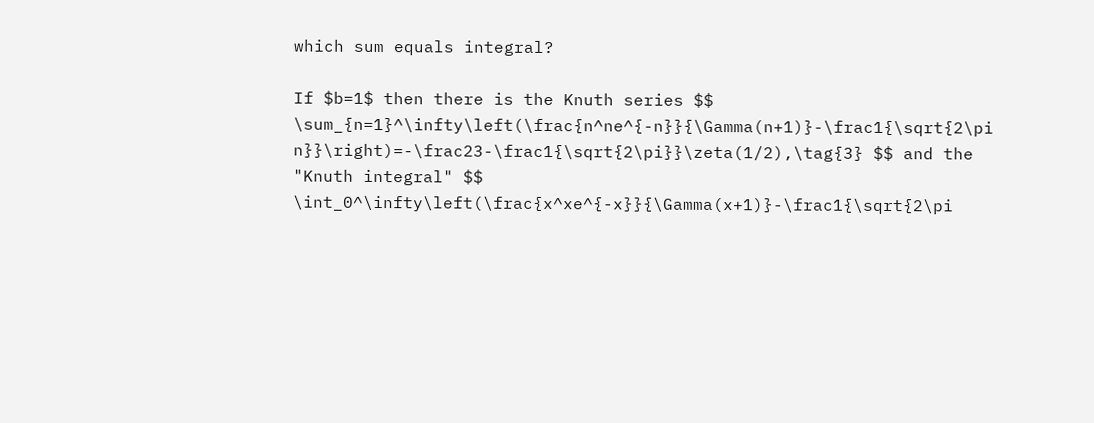which sum equals integral?

If $b=1$ then there is the Knuth series $$ \sum_{n=1}^\infty\left(\frac{n^ne^{-n}}{\Gamma(n+1)}-\frac1{\sqrt{2\pi n}}\right)=-\frac23-\frac1{\sqrt{2\pi}}\zeta(1/2),\tag{3} $$ and the "Knuth integral" $$ \int_0^\infty\left(\frac{x^xe^{-x}}{\Gamma(x+1)}-\frac1{\sqrt{2\pi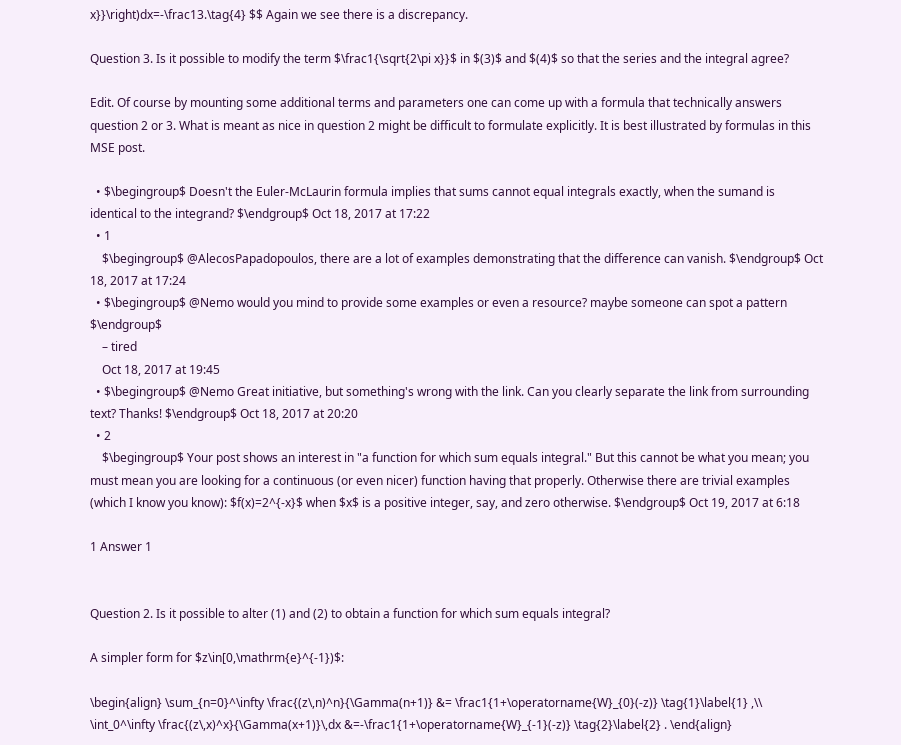x}}\right)dx=-\frac13.\tag{4} $$ Again we see there is a discrepancy.

Question 3. Is it possible to modify the term $\frac1{\sqrt{2\pi x}}$ in $(3)$ and $(4)$ so that the series and the integral agree?

Edit. Of course by mounting some additional terms and parameters one can come up with a formula that technically answers question 2 or 3. What is meant as nice in question 2 might be difficult to formulate explicitly. It is best illustrated by formulas in this MSE post.

  • $\begingroup$ Doesn't the Euler-McLaurin formula implies that sums cannot equal integrals exactly, when the sumand is identical to the integrand? $\endgroup$ Oct 18, 2017 at 17:22
  • 1
    $\begingroup$ @AlecosPapadopoulos, there are a lot of examples demonstrating that the difference can vanish. $\endgroup$ Oct 18, 2017 at 17:24
  • $\begingroup$ @Nemo would you mind to provide some examples or even a resource? maybe someone can spot a pattern $\endgroup$
    – tired
    Oct 18, 2017 at 19:45
  • $\begingroup$ @Nemo Great initiative, but something's wrong with the link. Can you clearly separate the link from surrounding text? Thanks! $\endgroup$ Oct 18, 2017 at 20:20
  • 2
    $\begingroup$ Your post shows an interest in "a function for which sum equals integral." But this cannot be what you mean; you must mean you are looking for a continuous (or even nicer) function having that properly. Otherwise there are trivial examples (which I know you know): $f(x)=2^{-x}$ when $x$ is a positive integer, say, and zero otherwise. $\endgroup$ Oct 19, 2017 at 6:18

1 Answer 1


Question 2. Is it possible to alter (1) and (2) to obtain a function for which sum equals integral?

A simpler form for $z\in[0,\mathrm{e}^{-1})$:

\begin{align} \sum_{n=0}^\infty \frac{(z\,n)^n}{\Gamma(n+1)} &= \frac1{1+\operatorname{W}_{0}(-z)} \tag{1}\label{1} ,\\ \int_0^\infty \frac{(z\,x)^x}{\Gamma(x+1)}\,dx &=-\frac1{1+\operatorname{W}_{-1}(-z)} \tag{2}\label{2} . \end{align}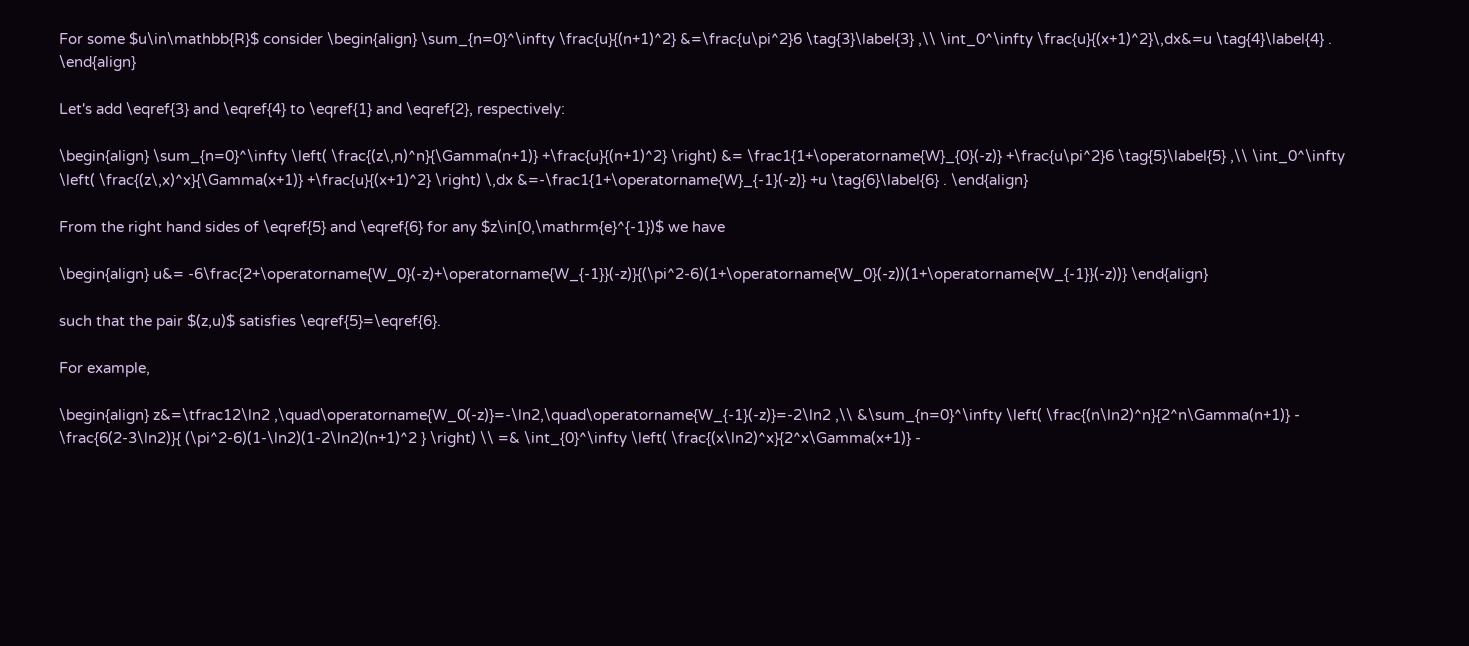For some $u\in\mathbb{R}$ consider \begin{align} \sum_{n=0}^\infty \frac{u}{(n+1)^2} &=\frac{u\pi^2}6 \tag{3}\label{3} ,\\ \int_0^\infty \frac{u}{(x+1)^2}\,dx&=u \tag{4}\label{4} . \end{align}

Let's add \eqref{3} and \eqref{4} to \eqref{1} and \eqref{2}, respectively:

\begin{align} \sum_{n=0}^\infty \left( \frac{(z\,n)^n}{\Gamma(n+1)} +\frac{u}{(n+1)^2} \right) &= \frac1{1+\operatorname{W}_{0}(-z)} +\frac{u\pi^2}6 \tag{5}\label{5} ,\\ \int_0^\infty \left( \frac{(z\,x)^x}{\Gamma(x+1)} +\frac{u}{(x+1)^2} \right) \,dx &=-\frac1{1+\operatorname{W}_{-1}(-z)} +u \tag{6}\label{6} . \end{align}

From the right hand sides of \eqref{5} and \eqref{6} for any $z\in[0,\mathrm{e}^{-1})$ we have

\begin{align} u&= -6\frac{2+\operatorname{W_0}(-z)+\operatorname{W_{-1}}(-z)}{(\pi^2-6)(1+\operatorname{W_0}(-z))(1+\operatorname{W_{-1}}(-z))} \end{align}

such that the pair $(z,u)$ satisfies \eqref{5}=\eqref{6}.

For example,

\begin{align} z&=\tfrac12\ln2 ,\quad\operatorname{W_0(-z)}=-\ln2,\quad\operatorname{W_{-1}(-z)}=-2\ln2 ,\\ &\sum_{n=0}^\infty \left( \frac{(n\ln2)^n}{2^n\Gamma(n+1)} - \frac{6(2-3\ln2)}{ (\pi^2-6)(1-\ln2)(1-2\ln2)(n+1)^2 } \right) \\ =& \int_{0}^\infty \left( \frac{(x\ln2)^x}{2^x\Gamma(x+1)} -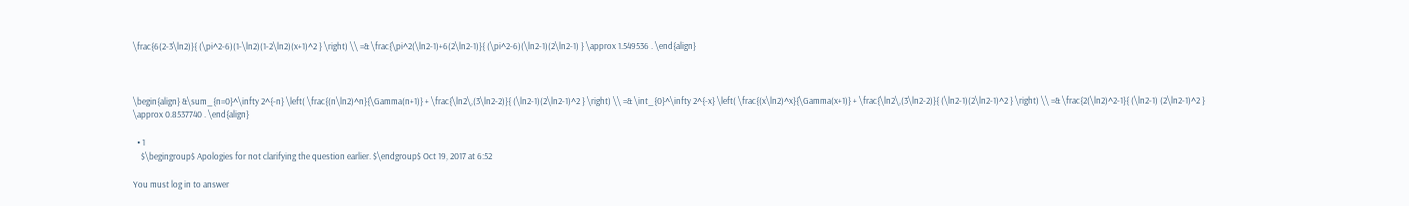\frac{6(2-3\ln2)}{ (\pi^2-6)(1-\ln2)(1-2\ln2)(x+1)^2 } \right) \\ =& \frac{\pi^2(\ln2-1)+6(2\ln2-1)}{ (\pi^2-6)(\ln2-1)(2\ln2-1) } \approx 1.549536 . \end{align}



\begin{align} &\sum_{n=0}^\infty 2^{-n} \left( \frac{(n\ln2)^n}{\Gamma(n+1)} + \frac{\ln2\,(3\ln2-2)}{ (\ln2-1)(2\ln2-1)^2 } \right) \\ =& \int_{0}^\infty 2^{-x} \left( \frac{(x\ln2)^x}{\Gamma(x+1)} + \frac{\ln2\,(3\ln2-2)}{ (\ln2-1)(2\ln2-1)^2 } \right) \\ =& \frac{2(\ln2)^2-1}{ (\ln2-1) (2\ln2-1)^2 } \approx 0.8537740 . \end{align}

  • 1
    $\begingroup$ Apologies for not clarifying the question earlier. $\endgroup$ Oct 19, 2017 at 6:52

You must log in to answer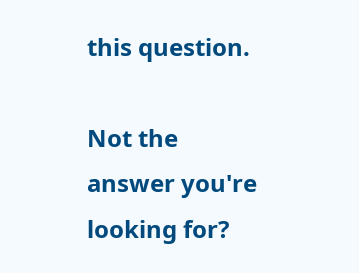this question.

Not the answer you're looking for?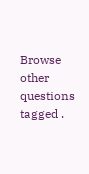Browse other questions tagged .